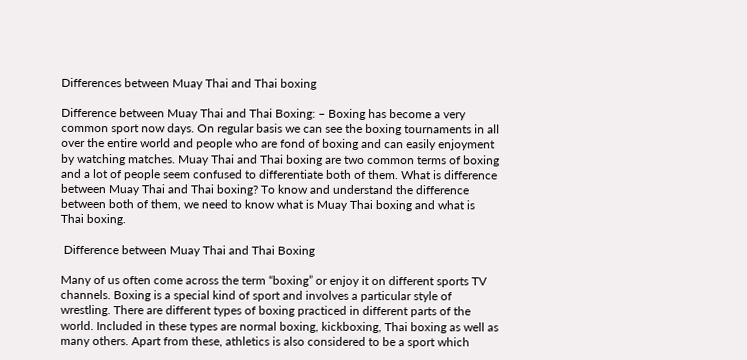Differences between Muay Thai and Thai boxing

Difference between Muay Thai and Thai Boxing: – Boxing has become a very common sport now days. On regular basis we can see the boxing tournaments in all over the entire world and people who are fond of boxing and can easily enjoyment by watching matches. Muay Thai and Thai boxing are two common terms of boxing and a lot of people seem confused to differentiate both of them. What is difference between Muay Thai and Thai boxing? To know and understand the difference between both of them, we need to know what is Muay Thai boxing and what is Thai boxing.

 Difference between Muay Thai and Thai Boxing

Many of us often come across the term “boxing” or enjoy it on different sports TV channels. Boxing is a special kind of sport and involves a particular style of wrestling. There are different types of boxing practiced in different parts of the world. Included in these types are normal boxing, kickboxing, Thai boxing as well as many others. Apart from these, athletics is also considered to be a sport which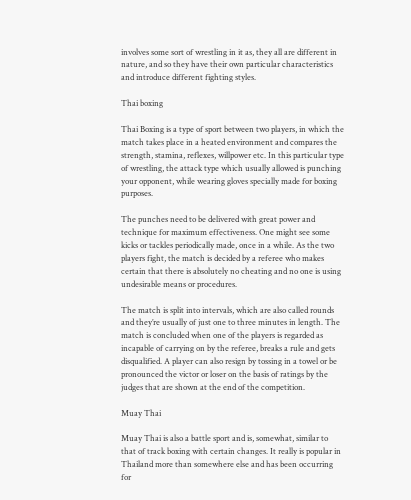involves some sort of wrestling in it as, they all are different in nature, and so they have their own particular characteristics and introduce different fighting styles.

Thai boxing

Thai Boxing is a type of sport between two players, in which the match takes place in a heated environment and compares the strength, stamina, reflexes, willpower etc. In this particular type of wrestling, the attack type which usually allowed is punching your opponent, while wearing gloves specially made for boxing purposes.

The punches need to be delivered with great power and technique for maximum effectiveness. One might see some kicks or tackles periodically made, once in a while. As the two players fight, the match is decided by a referee who makes certain that there is absolutely no cheating and no one is using undesirable means or procedures.

The match is split into intervals, which are also called rounds and they’re usually of just one to three minutes in length. The match is concluded when one of the players is regarded as incapable of carrying on by the referee, breaks a rule and gets disqualified. A player can also resign by tossing in a towel or be pronounced the victor or loser on the basis of ratings by the judges that are shown at the end of the competition.

Muay Thai

Muay Thai is also a battle sport and is, somewhat, similar to that of track boxing with certain changes. It really is popular in Thailand more than somewhere else and has been occurring for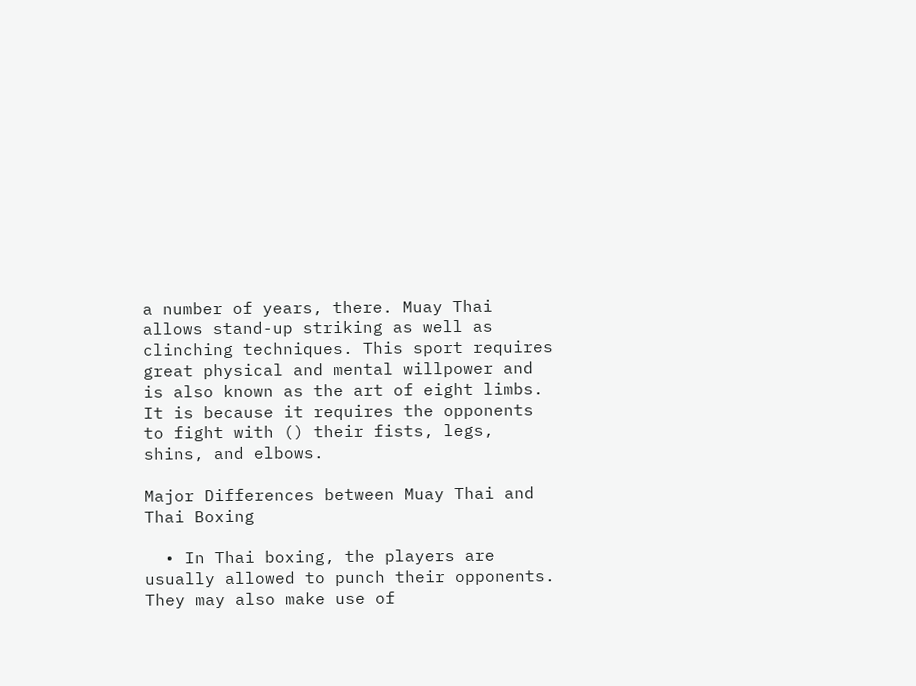a number of years, there. Muay Thai allows stand-up striking as well as clinching techniques. This sport requires great physical and mental willpower and is also known as the art of eight limbs. It is because it requires the opponents to fight with () their fists, legs, shins, and elbows.

Major Differences between Muay Thai and Thai Boxing

  • In Thai boxing, the players are usually allowed to punch their opponents. They may also make use of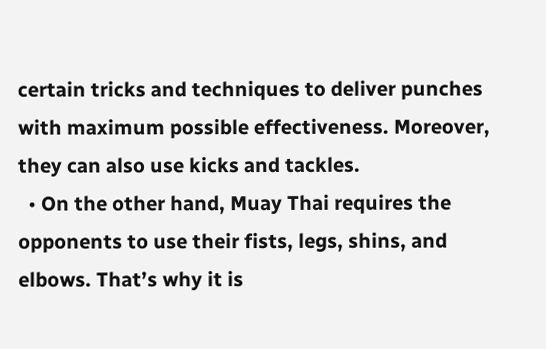certain tricks and techniques to deliver punches with maximum possible effectiveness. Moreover, they can also use kicks and tackles.
  • On the other hand, Muay Thai requires the opponents to use their fists, legs, shins, and elbows. That’s why it is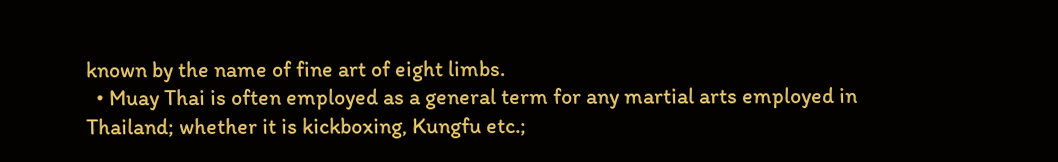known by the name of fine art of eight limbs.
  • Muay Thai is often employed as a general term for any martial arts employed in Thailand; whether it is kickboxing, Kungfu etc.;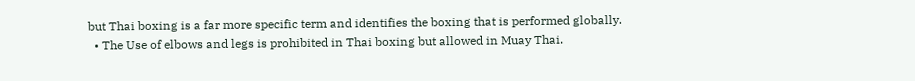but Thai boxing is a far more specific term and identifies the boxing that is performed globally.
  • The Use of elbows and legs is prohibited in Thai boxing but allowed in Muay Thai.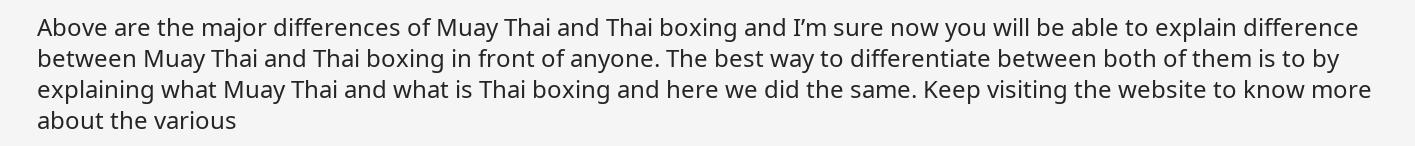Above are the major differences of Muay Thai and Thai boxing and I’m sure now you will be able to explain difference between Muay Thai and Thai boxing in front of anyone. The best way to differentiate between both of them is to by explaining what Muay Thai and what is Thai boxing and here we did the same. Keep visiting the website to know more about the various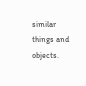similar things and objects.